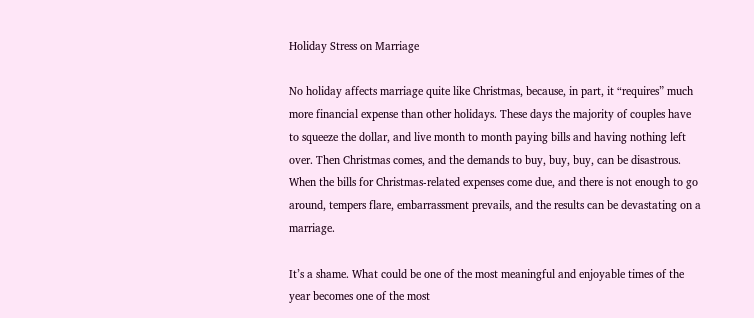Holiday Stress on Marriage

No holiday affects marriage quite like Christmas, because, in part, it “requires” much more financial expense than other holidays. These days the majority of couples have to squeeze the dollar, and live month to month paying bills and having nothing left over. Then Christmas comes, and the demands to buy, buy, buy, can be disastrous. When the bills for Christmas-related expenses come due, and there is not enough to go around, tempers flare, embarrassment prevails, and the results can be devastating on a marriage.

It’s a shame. What could be one of the most meaningful and enjoyable times of the year becomes one of the most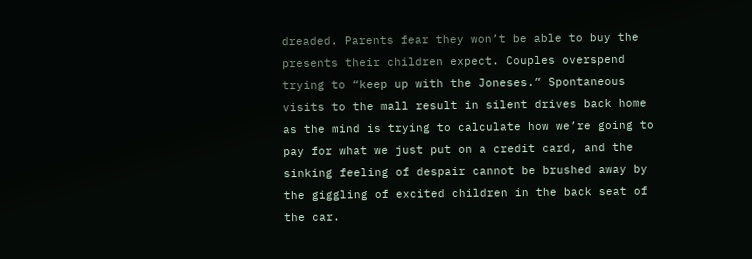dreaded. Parents fear they won’t be able to buy the presents their children expect. Couples overspend trying to “keep up with the Joneses.” Spontaneous visits to the mall result in silent drives back home as the mind is trying to calculate how we’re going to pay for what we just put on a credit card, and the sinking feeling of despair cannot be brushed away by the giggling of excited children in the back seat of the car.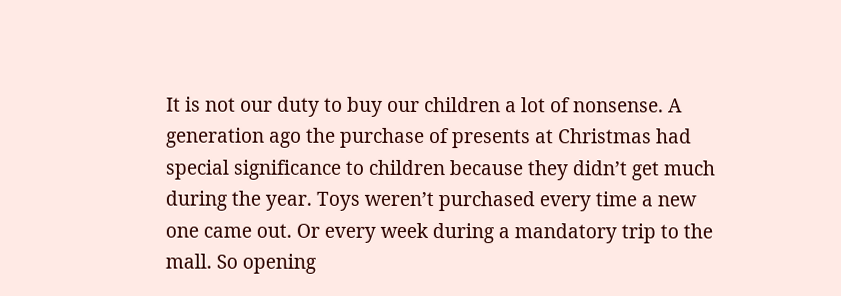It is not our duty to buy our children a lot of nonsense. A generation ago the purchase of presents at Christmas had special significance to children because they didn’t get much during the year. Toys weren’t purchased every time a new one came out. Or every week during a mandatory trip to the mall. So opening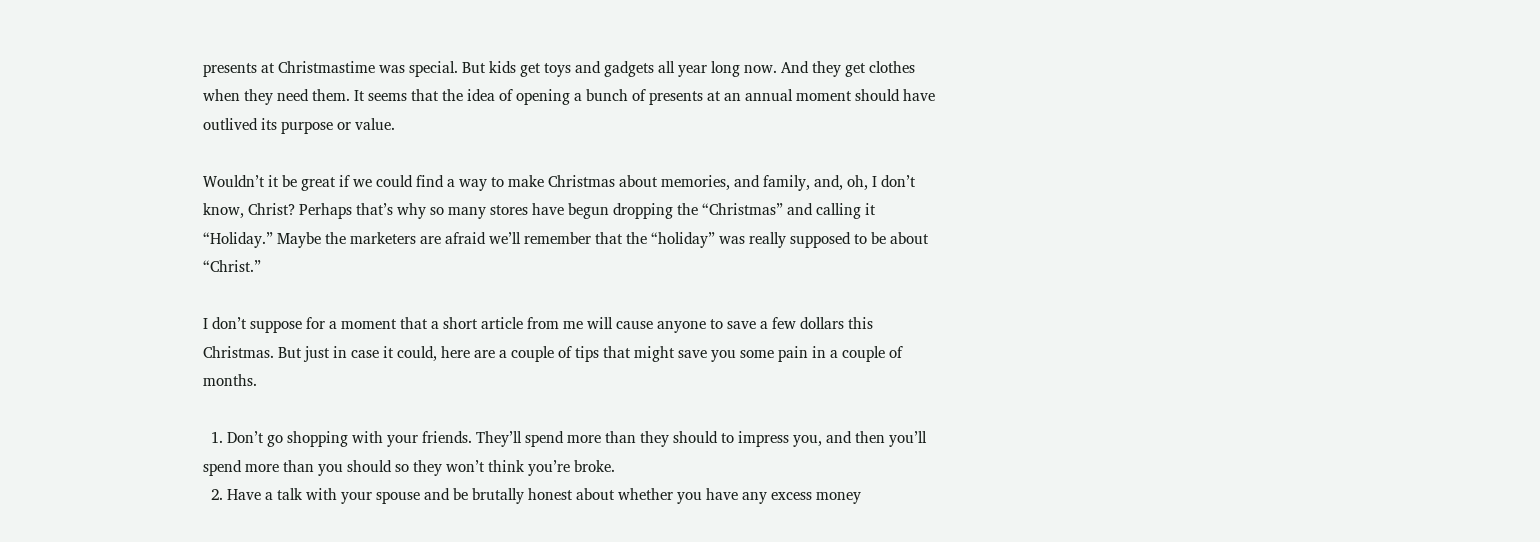presents at Christmastime was special. But kids get toys and gadgets all year long now. And they get clothes when they need them. It seems that the idea of opening a bunch of presents at an annual moment should have outlived its purpose or value.

Wouldn’t it be great if we could find a way to make Christmas about memories, and family, and, oh, I don’t know, Christ? Perhaps that’s why so many stores have begun dropping the “Christmas” and calling it “Holiday.” Maybe the marketers are afraid we’ll remember that the “holiday” was really supposed to be about “Christ.”

I don’t suppose for a moment that a short article from me will cause anyone to save a few dollars this Christmas. But just in case it could, here are a couple of tips that might save you some pain in a couple of months.

  1. Don’t go shopping with your friends. They’ll spend more than they should to impress you, and then you’ll spend more than you should so they won’t think you’re broke.
  2. Have a talk with your spouse and be brutally honest about whether you have any excess money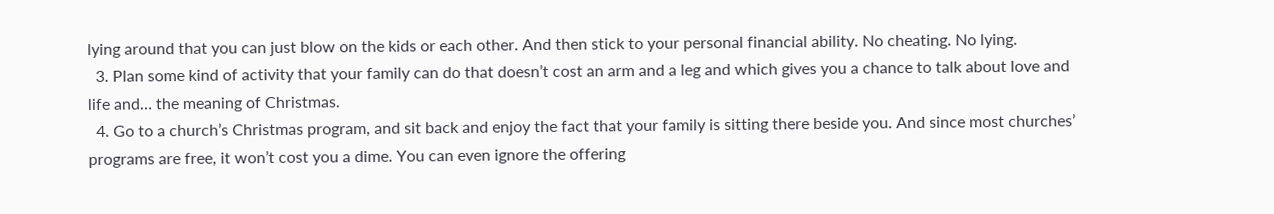lying around that you can just blow on the kids or each other. And then stick to your personal financial ability. No cheating. No lying.
  3. Plan some kind of activity that your family can do that doesn’t cost an arm and a leg and which gives you a chance to talk about love and life and… the meaning of Christmas.
  4. Go to a church’s Christmas program, and sit back and enjoy the fact that your family is sitting there beside you. And since most churches’ programs are free, it won’t cost you a dime. You can even ignore the offering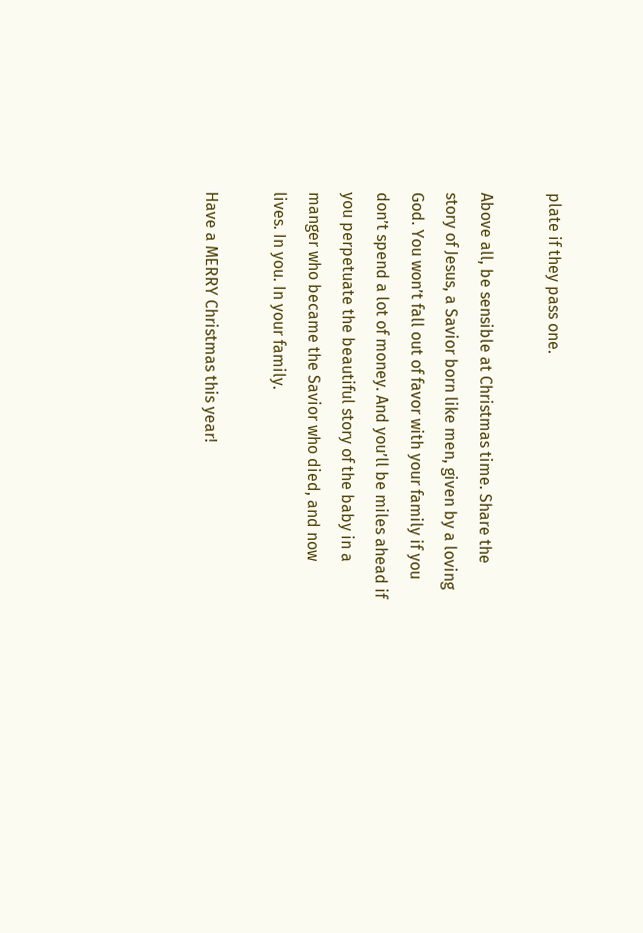plate if they pass one.

Above all, be sensible at Christmas time. Share the story of Jesus, a Savior born like men, given by a loving God. You won’t fall out of favor with your family if you don’t spend a lot of money. And you’ll be miles ahead if you perpetuate the beautiful story of the baby in a manger who became the Savior who died, and now lives. In you. In your family.

Have a MERRY Christmas this year!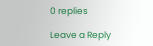0 replies

Leave a Reply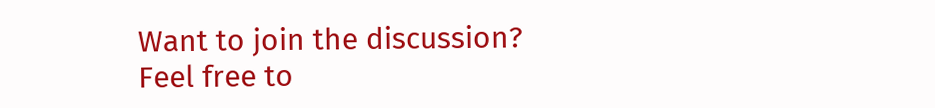Want to join the discussion?
Feel free to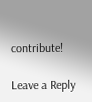contribute!

Leave a Reply